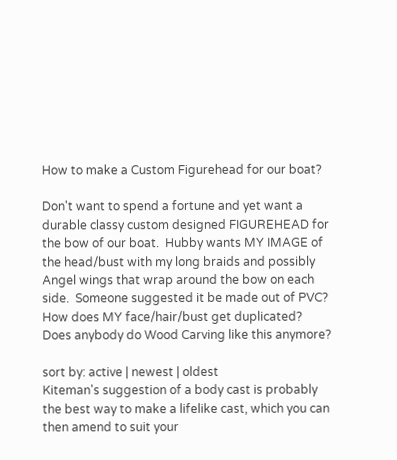How to make a Custom Figurehead for our boat?

Don't want to spend a fortune and yet want a durable classy custom designed FIGUREHEAD for the bow of our boat.  Hubby wants MY IMAGE of the head/bust with my long braids and possibly Angel wings that wrap around the bow on each side.  Someone suggested it be made out of PVC?  How does MY face/hair/bust get duplicated?  Does anybody do Wood Carving like this anymore?

sort by: active | newest | oldest
Kiteman's suggestion of a body cast is probably the best way to make a lifelike cast, which you can then amend to suit your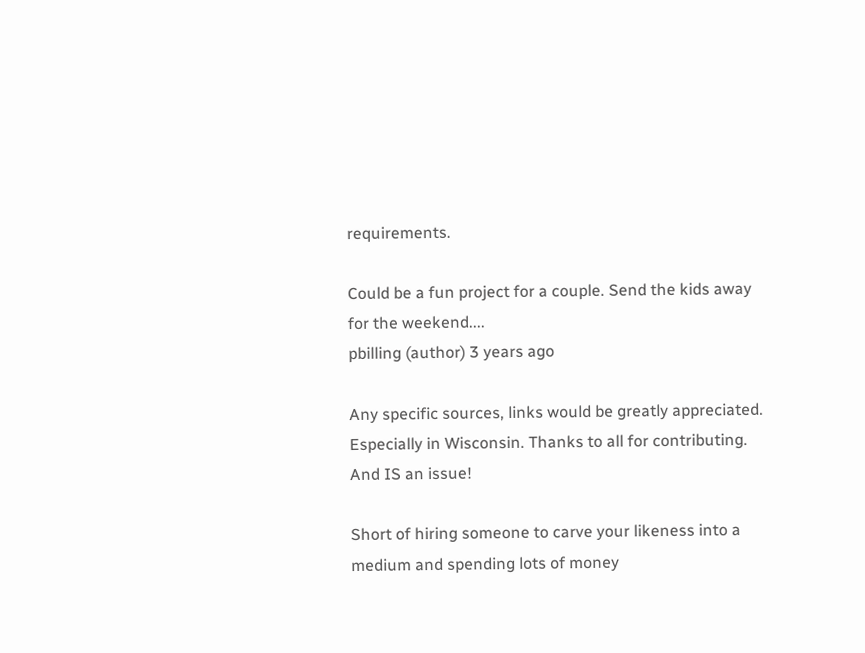requirements.

Could be a fun project for a couple. Send the kids away for the weekend....
pbilling (author) 3 years ago

Any specific sources, links would be greatly appreciated. Especially in Wisconsin. Thanks to all for contributing. And IS an issue!

Short of hiring someone to carve your likeness into a medium and spending lots of money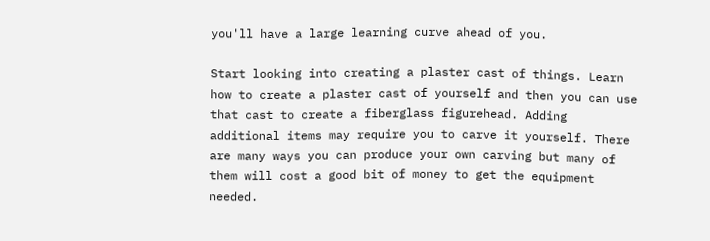you'll have a large learning curve ahead of you.

Start looking into creating a plaster cast of things. Learn how to create a plaster cast of yourself and then you can use that cast to create a fiberglass figurehead. Adding additional items may require you to carve it yourself. There are many ways you can produce your own carving but many of them will cost a good bit of money to get the equipment needed.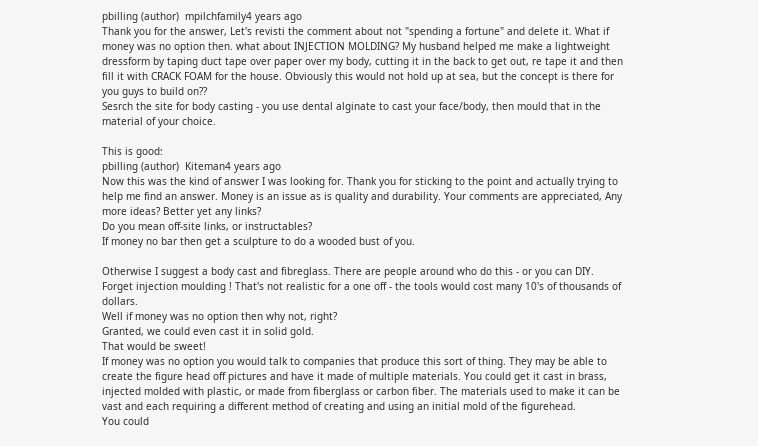pbilling (author)  mpilchfamily4 years ago
Thank you for the answer, Let's revisti the comment about not "spending a fortune" and delete it. What if money was no option then. what about INJECTION MOLDING? My husband helped me make a lightweight dressform by taping duct tape over paper over my body, cutting it in the back to get out, re tape it and then fill it with CRACK FOAM for the house. Obviously this would not hold up at sea, but the concept is there for you guys to build on??
Sesrch the site for body casting - you use dental alginate to cast your face/body, then mould that in the material of your choice.

This is good:
pbilling (author)  Kiteman4 years ago
Now this was the kind of answer I was looking for. Thank you for sticking to the point and actually trying to help me find an answer. Money is an issue as is quality and durability. Your comments are appreciated, Any more ideas? Better yet any links?
Do you mean off-site links, or instructables?
If money no bar then get a sculpture to do a wooded bust of you.

Otherwise I suggest a body cast and fibreglass. There are people around who do this - or you can DIY.
Forget injection moulding ! That's not realistic for a one off - the tools would cost many 10's of thousands of dollars.
Well if money was no option then why not, right?
Granted, we could even cast it in solid gold.
That would be sweet!
If money was no option you would talk to companies that produce this sort of thing. They may be able to create the figure head off pictures and have it made of multiple materials. You could get it cast in brass, injected molded with plastic, or made from fiberglass or carbon fiber. The materials used to make it can be vast and each requiring a different method of creating and using an initial mold of the figurehead.
You could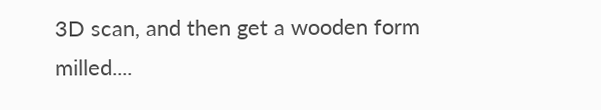3D scan, and then get a wooden form milled....